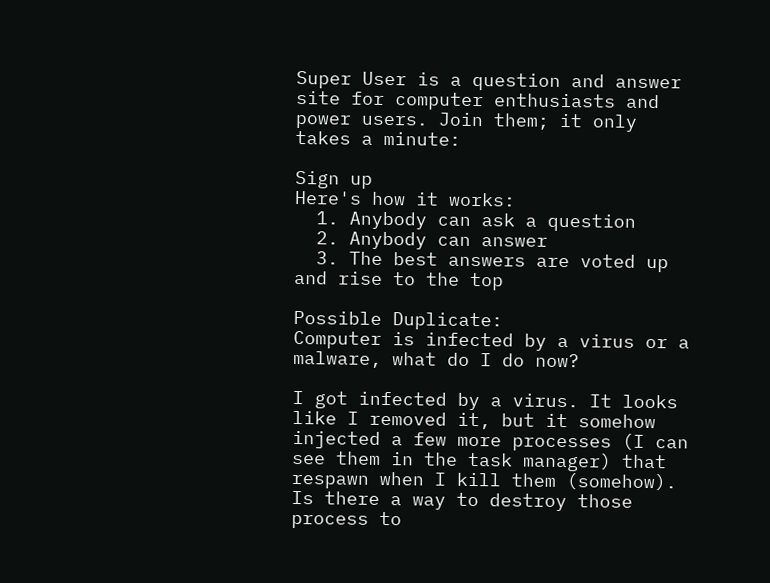Super User is a question and answer site for computer enthusiasts and power users. Join them; it only takes a minute:

Sign up
Here's how it works:
  1. Anybody can ask a question
  2. Anybody can answer
  3. The best answers are voted up and rise to the top

Possible Duplicate:
Computer is infected by a virus or a malware, what do I do now?

I got infected by a virus. It looks like I removed it, but it somehow injected a few more processes (I can see them in the task manager) that respawn when I kill them (somehow). Is there a way to destroy those process to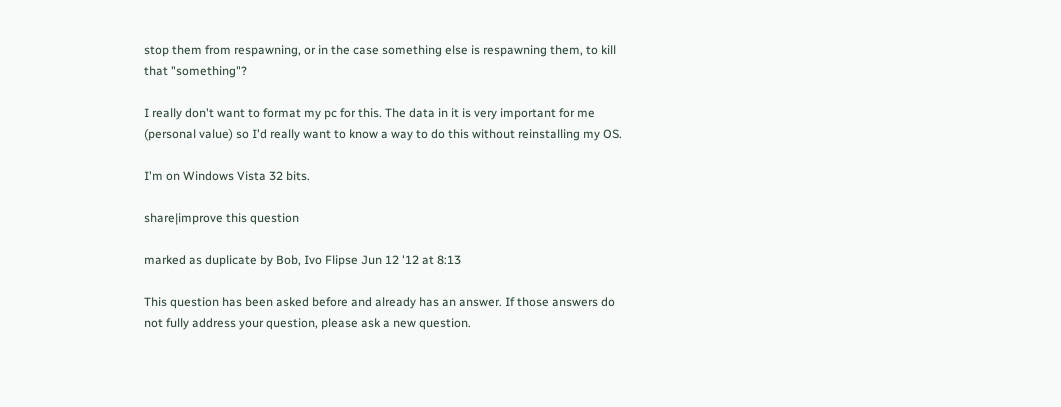stop them from respawning, or in the case something else is respawning them, to kill that "something"?

I really don't want to format my pc for this. The data in it is very important for me (personal value) so I'd really want to know a way to do this without reinstalling my OS.

I'm on Windows Vista 32 bits.

share|improve this question

marked as duplicate by Bob, Ivo Flipse Jun 12 '12 at 8:13

This question has been asked before and already has an answer. If those answers do not fully address your question, please ask a new question.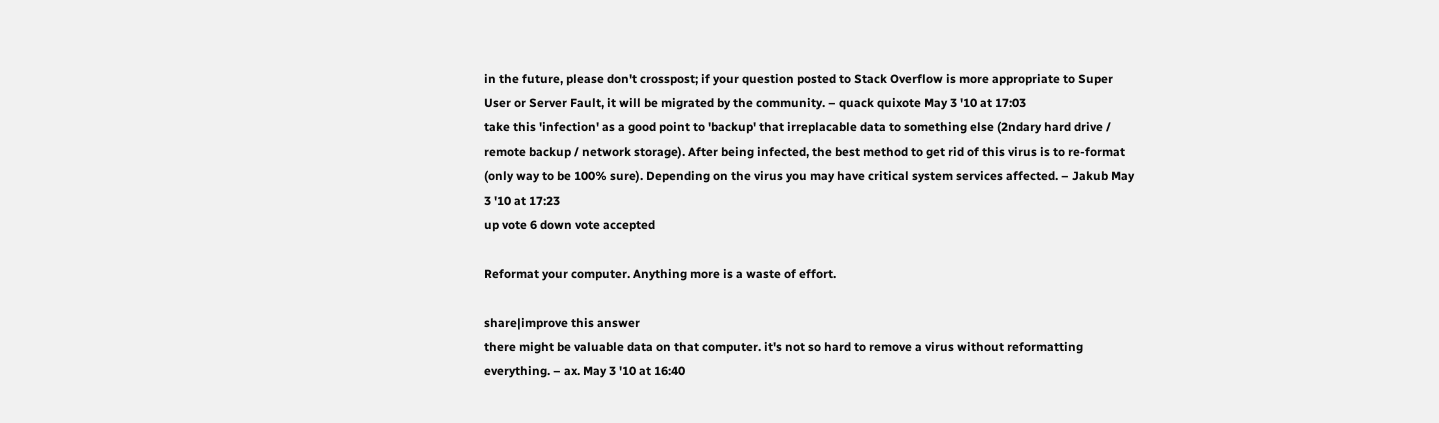in the future, please don't crosspost; if your question posted to Stack Overflow is more appropriate to Super User or Server Fault, it will be migrated by the community. – quack quixote May 3 '10 at 17:03
take this 'infection' as a good point to 'backup' that irreplacable data to something else (2ndary hard drive / remote backup / network storage). After being infected, the best method to get rid of this virus is to re-format (only way to be 100% sure). Depending on the virus you may have critical system services affected. – Jakub May 3 '10 at 17:23
up vote 6 down vote accepted

Reformat your computer. Anything more is a waste of effort.

share|improve this answer
there might be valuable data on that computer. it's not so hard to remove a virus without reformatting everything. – ax. May 3 '10 at 16:40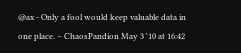@ax - Only a fool would keep valuable data in one place. – ChaosPandion May 3 '10 at 16:42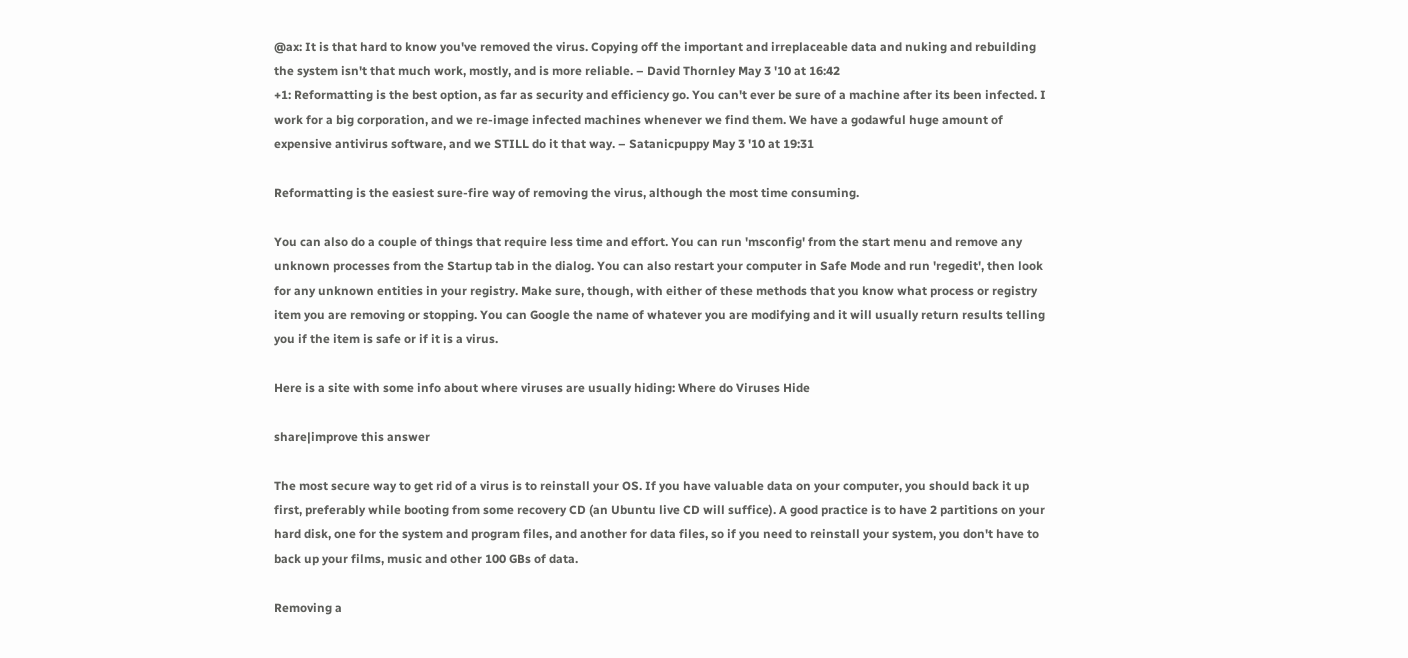@ax: It is that hard to know you've removed the virus. Copying off the important and irreplaceable data and nuking and rebuilding the system isn't that much work, mostly, and is more reliable. – David Thornley May 3 '10 at 16:42
+1: Reformatting is the best option, as far as security and efficiency go. You can't ever be sure of a machine after its been infected. I work for a big corporation, and we re-image infected machines whenever we find them. We have a godawful huge amount of expensive antivirus software, and we STILL do it that way. – Satanicpuppy May 3 '10 at 19:31

Reformatting is the easiest sure-fire way of removing the virus, although the most time consuming.

You can also do a couple of things that require less time and effort. You can run 'msconfig' from the start menu and remove any unknown processes from the Startup tab in the dialog. You can also restart your computer in Safe Mode and run 'regedit', then look for any unknown entities in your registry. Make sure, though, with either of these methods that you know what process or registry item you are removing or stopping. You can Google the name of whatever you are modifying and it will usually return results telling you if the item is safe or if it is a virus.

Here is a site with some info about where viruses are usually hiding: Where do Viruses Hide

share|improve this answer

The most secure way to get rid of a virus is to reinstall your OS. If you have valuable data on your computer, you should back it up first, preferably while booting from some recovery CD (an Ubuntu live CD will suffice). A good practice is to have 2 partitions on your hard disk, one for the system and program files, and another for data files, so if you need to reinstall your system, you don't have to back up your films, music and other 100 GBs of data.

Removing a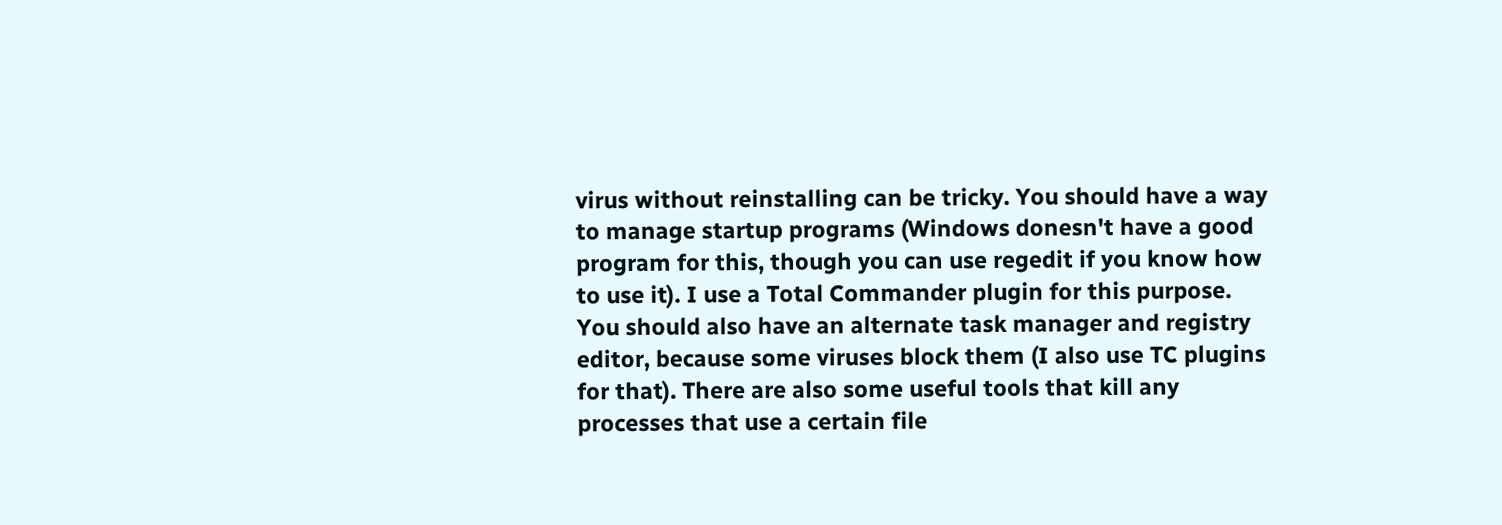virus without reinstalling can be tricky. You should have a way to manage startup programs (Windows donesn't have a good program for this, though you can use regedit if you know how to use it). I use a Total Commander plugin for this purpose. You should also have an alternate task manager and registry editor, because some viruses block them (I also use TC plugins for that). There are also some useful tools that kill any processes that use a certain file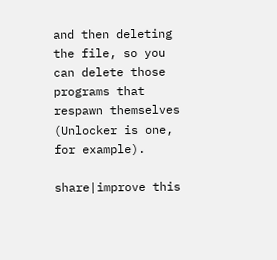and then deleting the file, so you can delete those programs that respawn themselves (Unlocker is one, for example).

share|improve this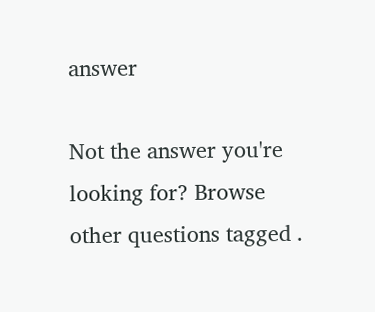answer

Not the answer you're looking for? Browse other questions tagged .